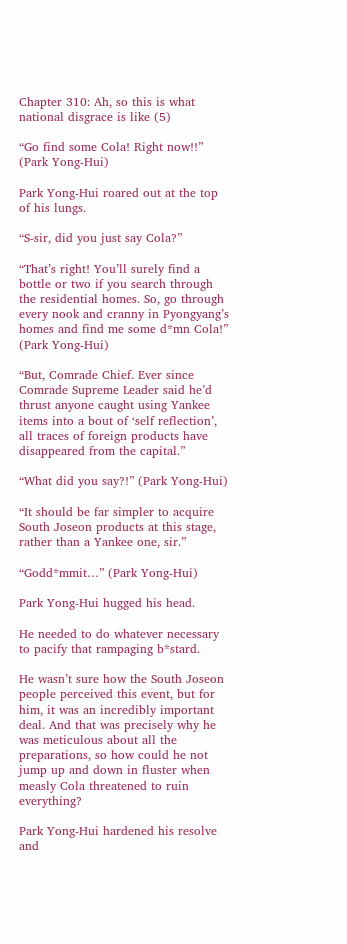Chapter 310: Ah, so this is what national disgrace is like (5)

“Go find some Cola! Right now!!” (Park Yong-Hui)

Park Yong-Hui roared out at the top of his lungs.

“S-sir, did you just say Cola?”

“That’s right! You’ll surely find a bottle or two if you search through the residential homes. So, go through every nook and cranny in Pyongyang’s homes and find me some d*mn Cola!” (Park Yong-Hui)

“But, Comrade Chief. Ever since Comrade Supreme Leader said he’d thrust anyone caught using Yankee items into a bout of ‘self reflection’, all traces of foreign products have disappeared from the capital.”

“What did you say?!” (Park Yong-Hui)

“It should be far simpler to acquire South Joseon products at this stage, rather than a Yankee one, sir.”

“Godd*mmit…” (Park Yong-Hui)

Park Yong-Hui hugged his head.

He needed to do whatever necessary to pacify that rampaging b*stard.

He wasn’t sure how the South Joseon people perceived this event, but for him, it was an incredibly important deal. And that was precisely why he was meticulous about all the preparations, so how could he not jump up and down in fluster when measly Cola threatened to ruin everything?

Park Yong-Hui hardened his resolve and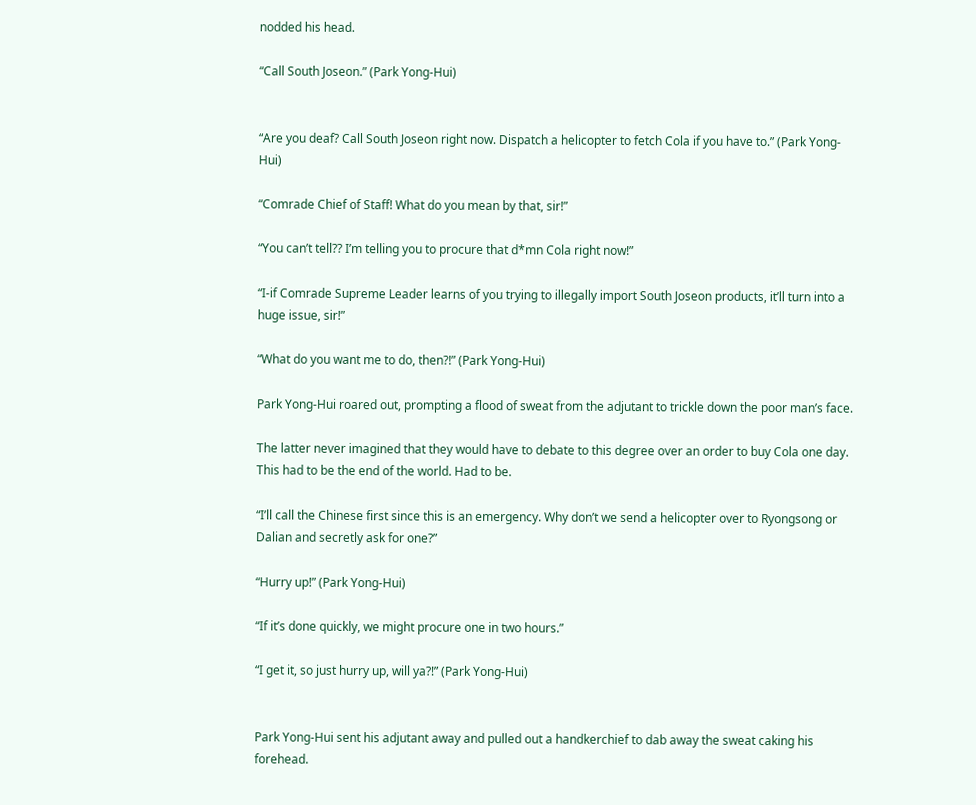nodded his head.

“Call South Joseon.” (Park Yong-Hui)


“Are you deaf? Call South Joseon right now. Dispatch a helicopter to fetch Cola if you have to.” (Park Yong-Hui)

“Comrade Chief of Staff! What do you mean by that, sir!”

“You can’t tell?? I’m telling you to procure that d*mn Cola right now!”

“I-if Comrade Supreme Leader learns of you trying to illegally import South Joseon products, it’ll turn into a huge issue, sir!”

“What do you want me to do, then?!” (Park Yong-Hui)

Park Yong-Hui roared out, prompting a flood of sweat from the adjutant to trickle down the poor man’s face.

The latter never imagined that they would have to debate to this degree over an order to buy Cola one day. This had to be the end of the world. Had to be.

“I’ll call the Chinese first since this is an emergency. Why don’t we send a helicopter over to Ryongsong or Dalian and secretly ask for one?”

“Hurry up!” (Park Yong-Hui)

“If it’s done quickly, we might procure one in two hours.”

“I get it, so just hurry up, will ya?!” (Park Yong-Hui)


Park Yong-Hui sent his adjutant away and pulled out a handkerchief to dab away the sweat caking his forehead.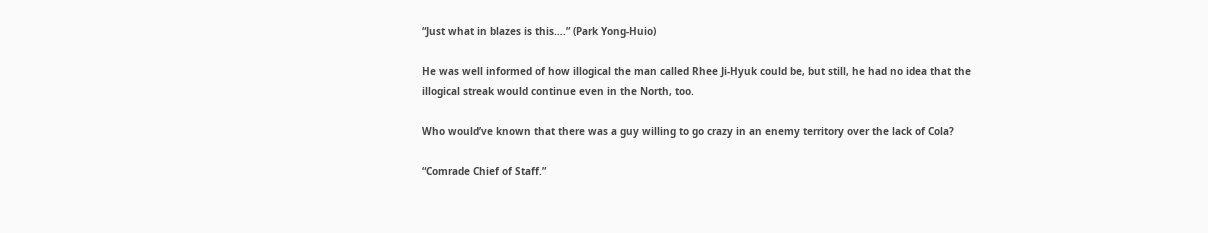“Just what in blazes is this….” (Park Yong-Huio)

He was well informed of how illogical the man called Rhee Ji-Hyuk could be, but still, he had no idea that the illogical streak would continue even in the North, too.

Who would’ve known that there was a guy willing to go crazy in an enemy territory over the lack of Cola?

“Comrade Chief of Staff.”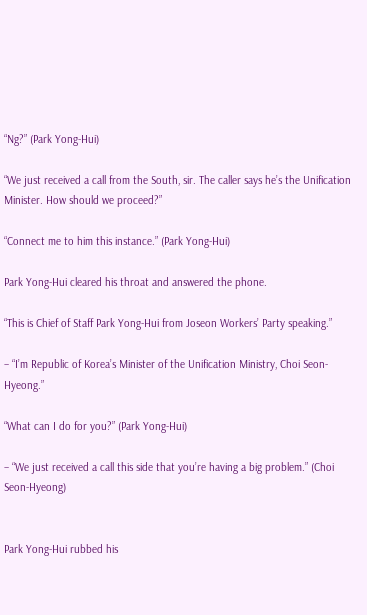“Ng?” (Park Yong-Hui)

“We just received a call from the South, sir. The caller says he’s the Unification Minister. How should we proceed?”

“Connect me to him this instance.” (Park Yong-Hui)

Park Yong-Hui cleared his throat and answered the phone.

“This is Chief of Staff Park Yong-Hui from Joseon Workers’ Party speaking.”

– “I’m Republic of Korea’s Minister of the Unification Ministry, Choi Seon-Hyeong.”

“What can I do for you?” (Park Yong-Hui)

– “We just received a call this side that you’re having a big problem.” (Choi Seon-Hyeong)


Park Yong-Hui rubbed his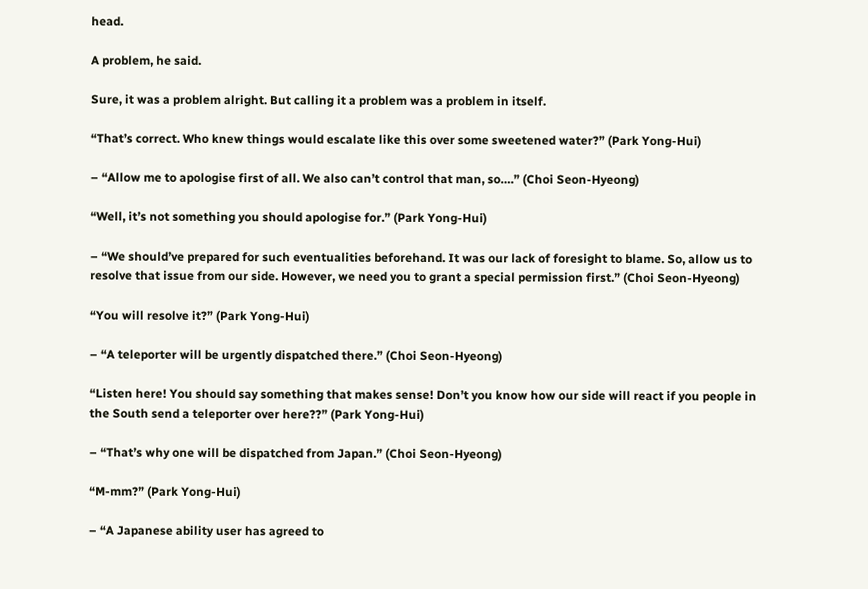head.

A problem, he said.

Sure, it was a problem alright. But calling it a problem was a problem in itself.

“That’s correct. Who knew things would escalate like this over some sweetened water?” (Park Yong-Hui)

– “Allow me to apologise first of all. We also can’t control that man, so….” (Choi Seon-Hyeong)

“Well, it’s not something you should apologise for.” (Park Yong-Hui)

– “We should’ve prepared for such eventualities beforehand. It was our lack of foresight to blame. So, allow us to resolve that issue from our side. However, we need you to grant a special permission first.” (Choi Seon-Hyeong)

“You will resolve it?” (Park Yong-Hui)

– “A teleporter will be urgently dispatched there.” (Choi Seon-Hyeong)

“Listen here! You should say something that makes sense! Don’t you know how our side will react if you people in the South send a teleporter over here??” (Park Yong-Hui)

– “That’s why one will be dispatched from Japan.” (Choi Seon-Hyeong)

“M-mm?” (Park Yong-Hui)

– “A Japanese ability user has agreed to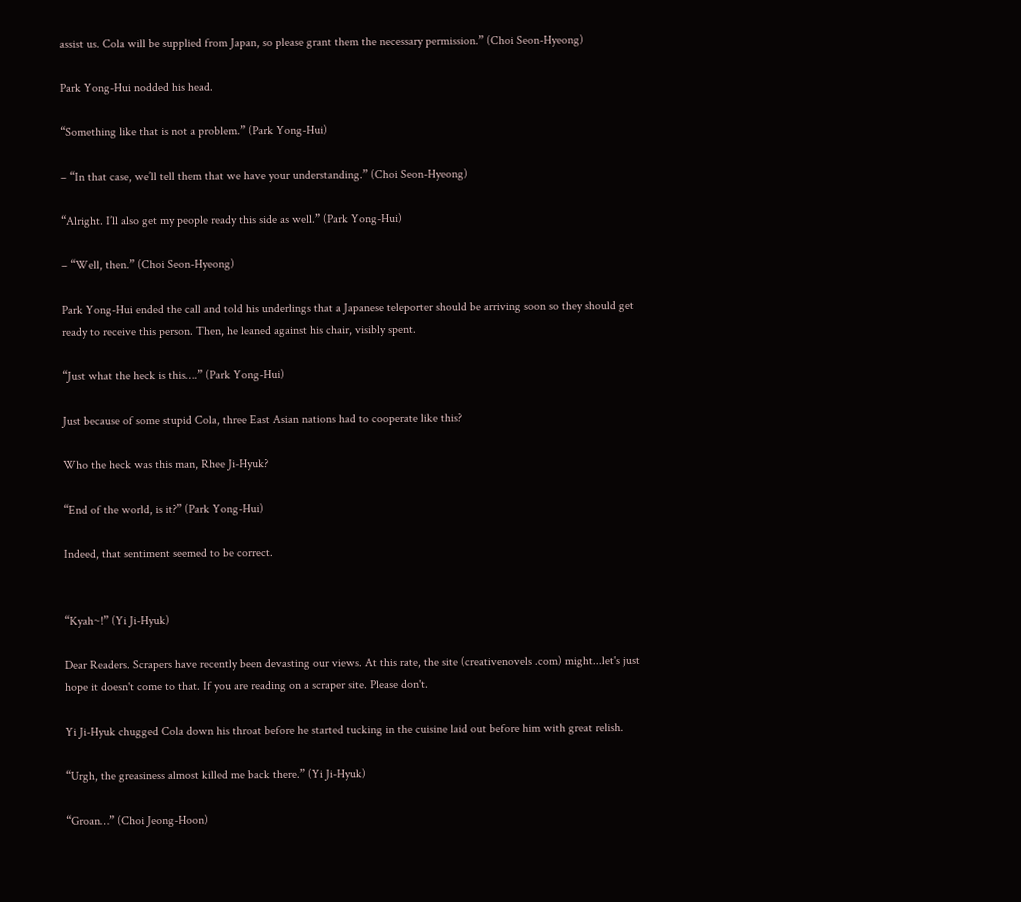assist us. Cola will be supplied from Japan, so please grant them the necessary permission.” (Choi Seon-Hyeong)

Park Yong-Hui nodded his head.

“Something like that is not a problem.” (Park Yong-Hui)

– “In that case, we’ll tell them that we have your understanding.” (Choi Seon-Hyeong)

“Alright. I’ll also get my people ready this side as well.” (Park Yong-Hui)

– “Well, then.” (Choi Seon-Hyeong)

Park Yong-Hui ended the call and told his underlings that a Japanese teleporter should be arriving soon so they should get ready to receive this person. Then, he leaned against his chair, visibly spent.

“Just what the heck is this….” (Park Yong-Hui)

Just because of some stupid Cola, three East Asian nations had to cooperate like this?

Who the heck was this man, Rhee Ji-Hyuk?

“End of the world, is it?” (Park Yong-Hui)

Indeed, that sentiment seemed to be correct.


“Kyah~!” (Yi Ji-Hyuk)

Dear Readers. Scrapers have recently been devasting our views. At this rate, the site (creativenovels .com) might...let's just hope it doesn't come to that. If you are reading on a scraper site. Please don't.

Yi Ji-Hyuk chugged Cola down his throat before he started tucking in the cuisine laid out before him with great relish.

“Urgh, the greasiness almost killed me back there.” (Yi Ji-Hyuk)

“Groan…” (Choi Jeong-Hoon)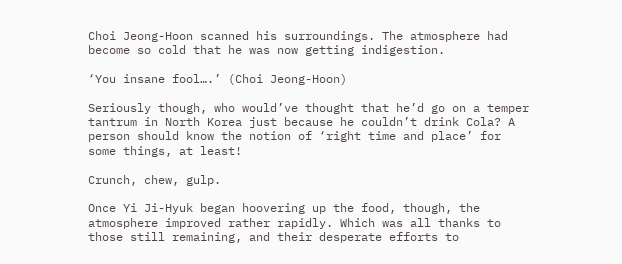Choi Jeong-Hoon scanned his surroundings. The atmosphere had become so cold that he was now getting indigestion.

‘You insane fool….’ (Choi Jeong-Hoon)

Seriously though, who would’ve thought that he’d go on a temper tantrum in North Korea just because he couldn’t drink Cola? A person should know the notion of ‘right time and place’ for some things, at least!

Crunch, chew, gulp.

Once Yi Ji-Hyuk began hoovering up the food, though, the atmosphere improved rather rapidly. Which was all thanks to those still remaining, and their desperate efforts to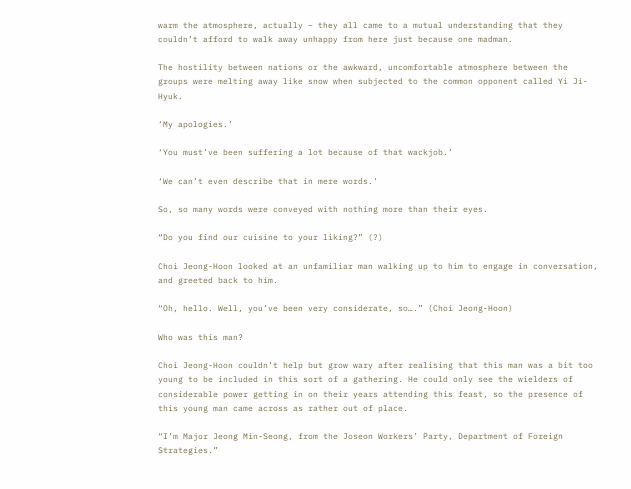warm the atmosphere, actually – they all came to a mutual understanding that they couldn’t afford to walk away unhappy from here just because one madman.

The hostility between nations or the awkward, uncomfortable atmosphere between the groups were melting away like snow when subjected to the common opponent called Yi Ji-Hyuk.

‘My apologies.’

‘You must’ve been suffering a lot because of that wackjob.’

‘We can’t even describe that in mere words.’

So, so many words were conveyed with nothing more than their eyes.

“Do you find our cuisine to your liking?” (?)

Choi Jeong-Hoon looked at an unfamiliar man walking up to him to engage in conversation, and greeted back to him.

“Oh, hello. Well, you’ve been very considerate, so….” (Choi Jeong-Hoon)

Who was this man?

Choi Jeong-Hoon couldn’t help but grow wary after realising that this man was a bit too young to be included in this sort of a gathering. He could only see the wielders of considerable power getting in on their years attending this feast, so the presence of this young man came across as rather out of place.

“I’m Major Jeong Min-Seong, from the Joseon Workers’ Party, Department of Foreign Strategies.”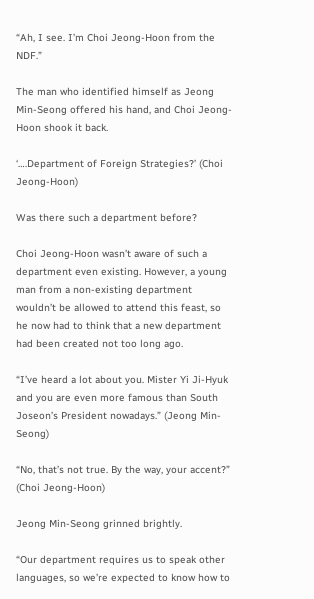“Ah, I see. I’m Choi Jeong-Hoon from the NDF.”

The man who identified himself as Jeong Min-Seong offered his hand, and Choi Jeong-Hoon shook it back.

‘….Department of Foreign Strategies?’ (Choi Jeong-Hoon)

Was there such a department before?

Choi Jeong-Hoon wasn’t aware of such a department even existing. However, a young man from a non-existing department wouldn’t be allowed to attend this feast, so he now had to think that a new department had been created not too long ago.

“I’ve heard a lot about you. Mister Yi Ji-Hyuk and you are even more famous than South Joseon’s President nowadays.” (Jeong Min-Seong)

“No, that’s not true. By the way, your accent?” (Choi Jeong-Hoon)

Jeong Min-Seong grinned brightly.

“Our department requires us to speak other languages, so we’re expected to know how to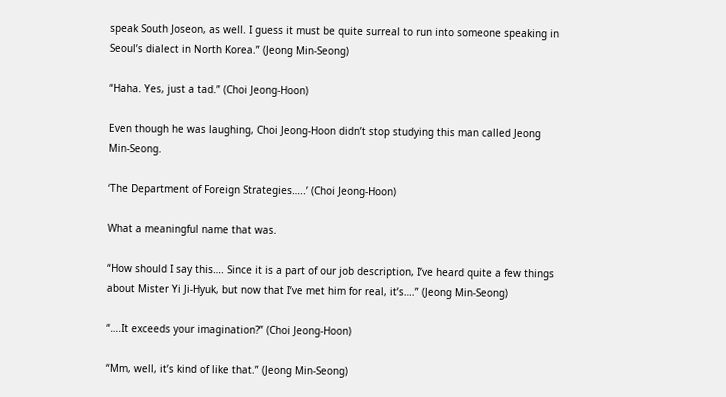speak South Joseon, as well. I guess it must be quite surreal to run into someone speaking in Seoul’s dialect in North Korea.” (Jeong Min-Seong)

“Haha. Yes, just a tad.” (Choi Jeong-Hoon)

Even though he was laughing, Choi Jeong-Hoon didn’t stop studying this man called Jeong Min-Seong.

‘The Department of Foreign Strategies…..’ (Choi Jeong-Hoon)

What a meaningful name that was.

“How should I say this…. Since it is a part of our job description, I’ve heard quite a few things about Mister Yi Ji-Hyuk, but now that I’ve met him for real, it’s….” (Jeong Min-Seong)

“….It exceeds your imagination?” (Choi Jeong-Hoon)

“Mm, well, it’s kind of like that.” (Jeong Min-Seong)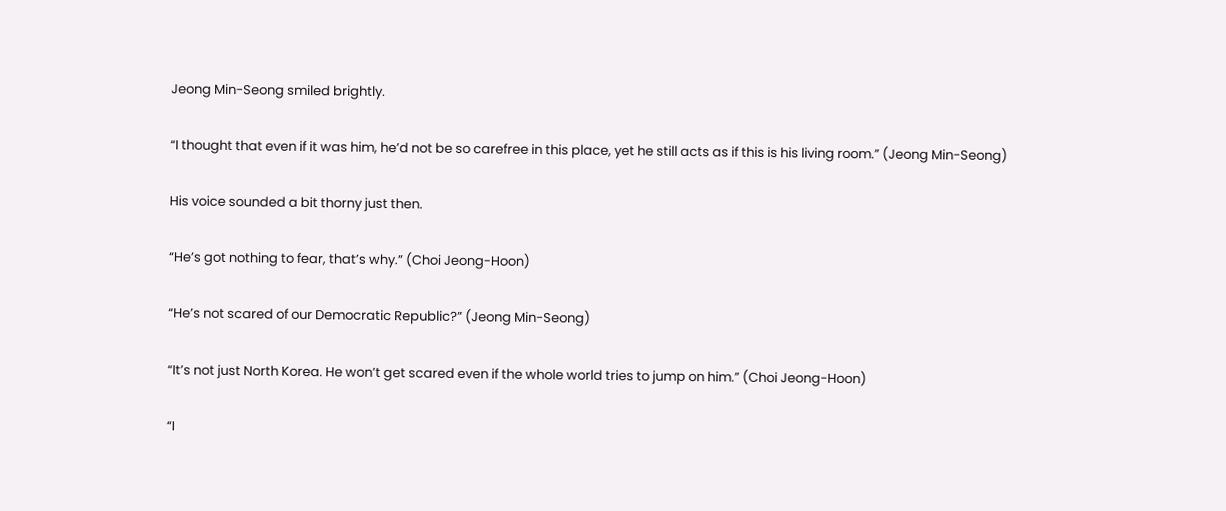Jeong Min-Seong smiled brightly.

“I thought that even if it was him, he’d not be so carefree in this place, yet he still acts as if this is his living room.” (Jeong Min-Seong)

His voice sounded a bit thorny just then.

“He’s got nothing to fear, that’s why.” (Choi Jeong-Hoon)

“He’s not scared of our Democratic Republic?” (Jeong Min-Seong)

“It’s not just North Korea. He won’t get scared even if the whole world tries to jump on him.” (Choi Jeong-Hoon)

“I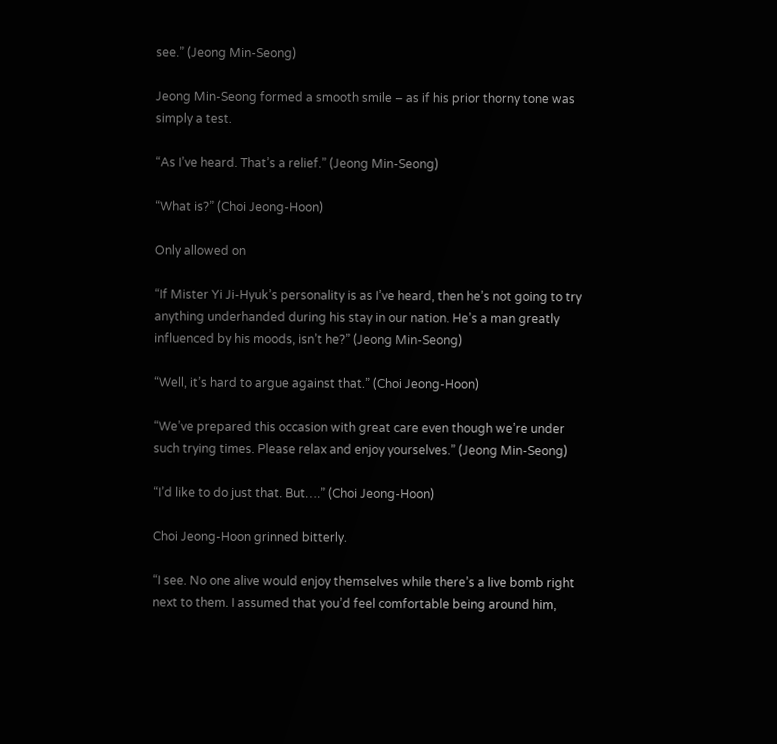see.” (Jeong Min-Seong)

Jeong Min-Seong formed a smooth smile – as if his prior thorny tone was simply a test.

“As I’ve heard. That’s a relief.” (Jeong Min-Seong)

“What is?” (Choi Jeong-Hoon)

Only allowed on

“If Mister Yi Ji-Hyuk’s personality is as I’ve heard, then he’s not going to try anything underhanded during his stay in our nation. He’s a man greatly influenced by his moods, isn’t he?” (Jeong Min-Seong)

“Well, it’s hard to argue against that.” (Choi Jeong-Hoon)

“We’ve prepared this occasion with great care even though we’re under such trying times. Please relax and enjoy yourselves.” (Jeong Min-Seong)

“I’d like to do just that. But….” (Choi Jeong-Hoon)

Choi Jeong-Hoon grinned bitterly.

“I see. No one alive would enjoy themselves while there’s a live bomb right next to them. I assumed that you’d feel comfortable being around him,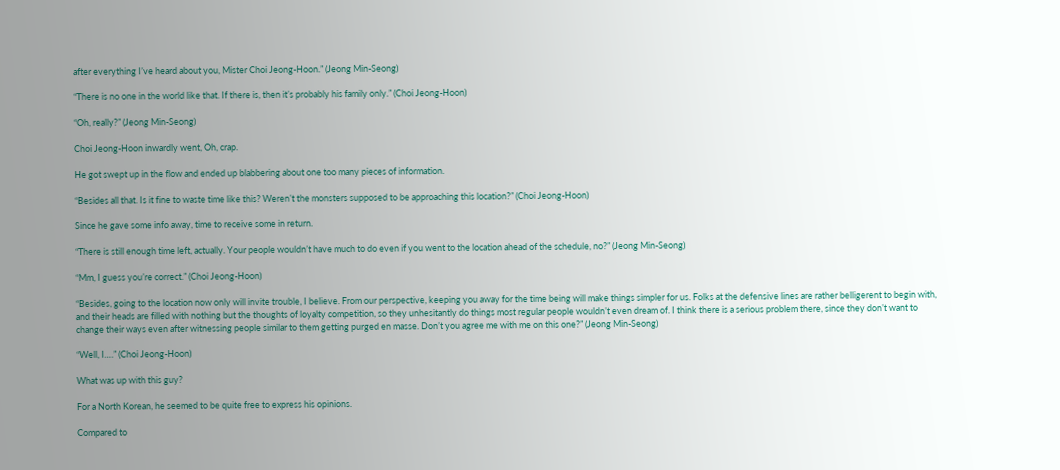after everything I’ve heard about you, Mister Choi Jeong-Hoon.” (Jeong Min-Seong)

“There is no one in the world like that. If there is, then it’s probably his family only.” (Choi Jeong-Hoon)

“Oh, really?” (Jeong Min-Seong)

Choi Jeong-Hoon inwardly went, Oh, crap.

He got swept up in the flow and ended up blabbering about one too many pieces of information.

“Besides all that. Is it fine to waste time like this? Weren’t the monsters supposed to be approaching this location?” (Choi Jeong-Hoon)

Since he gave some info away, time to receive some in return.

“There is still enough time left, actually. Your people wouldn’t have much to do even if you went to the location ahead of the schedule, no?” (Jeong Min-Seong)

“Mm, I guess you’re correct.” (Choi Jeong-Hoon)

“Besides, going to the location now only will invite trouble, I believe. From our perspective, keeping you away for the time being will make things simpler for us. Folks at the defensive lines are rather belligerent to begin with, and their heads are filled with nothing but the thoughts of loyalty competition, so they unhesitantly do things most regular people wouldn’t even dream of. I think there is a serious problem there, since they don’t want to change their ways even after witnessing people similar to them getting purged en masse. Don’t you agree me with me on this one?” (Jeong Min-Seong)

“Well, I….” (Choi Jeong-Hoon)

What was up with this guy?

For a North Korean, he seemed to be quite free to express his opinions.

Compared to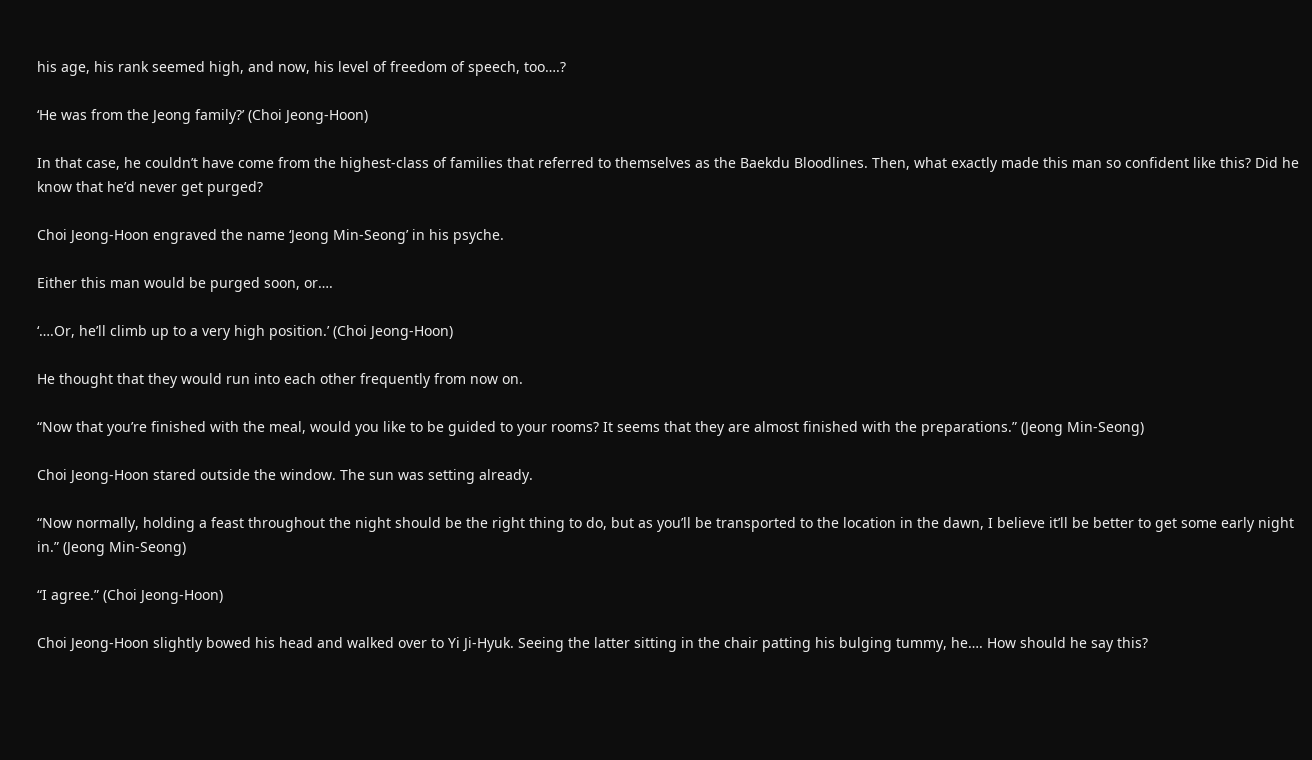his age, his rank seemed high, and now, his level of freedom of speech, too….?

‘He was from the Jeong family?’ (Choi Jeong-Hoon)

In that case, he couldn’t have come from the highest-class of families that referred to themselves as the Baekdu Bloodlines. Then, what exactly made this man so confident like this? Did he know that he’d never get purged?

Choi Jeong-Hoon engraved the name ‘Jeong Min-Seong’ in his psyche.

Either this man would be purged soon, or….

‘….Or, he’ll climb up to a very high position.’ (Choi Jeong-Hoon)

He thought that they would run into each other frequently from now on.

“Now that you’re finished with the meal, would you like to be guided to your rooms? It seems that they are almost finished with the preparations.” (Jeong Min-Seong)

Choi Jeong-Hoon stared outside the window. The sun was setting already.

“Now normally, holding a feast throughout the night should be the right thing to do, but as you’ll be transported to the location in the dawn, I believe it’ll be better to get some early night in.” (Jeong Min-Seong)

“I agree.” (Choi Jeong-Hoon)

Choi Jeong-Hoon slightly bowed his head and walked over to Yi Ji-Hyuk. Seeing the latter sitting in the chair patting his bulging tummy, he…. How should he say this?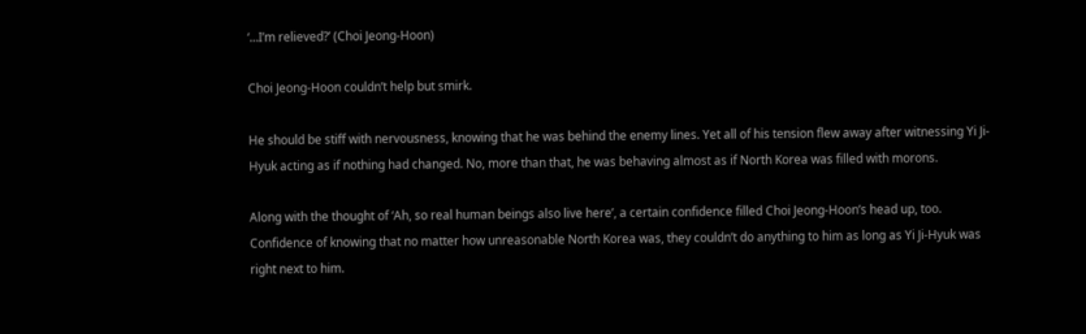‘…I’m relieved?’ (Choi Jeong-Hoon)

Choi Jeong-Hoon couldn’t help but smirk.

He should be stiff with nervousness, knowing that he was behind the enemy lines. Yet all of his tension flew away after witnessing Yi Ji-Hyuk acting as if nothing had changed. No, more than that, he was behaving almost as if North Korea was filled with morons.

Along with the thought of ‘Ah, so real human beings also live here’, a certain confidence filled Choi Jeong-Hoon’s head up, too. Confidence of knowing that no matter how unreasonable North Korea was, they couldn’t do anything to him as long as Yi Ji-Hyuk was right next to him.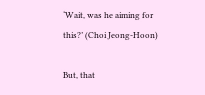‘Wait, was he aiming for this?’ (Choi Jeong-Hoon)

But, that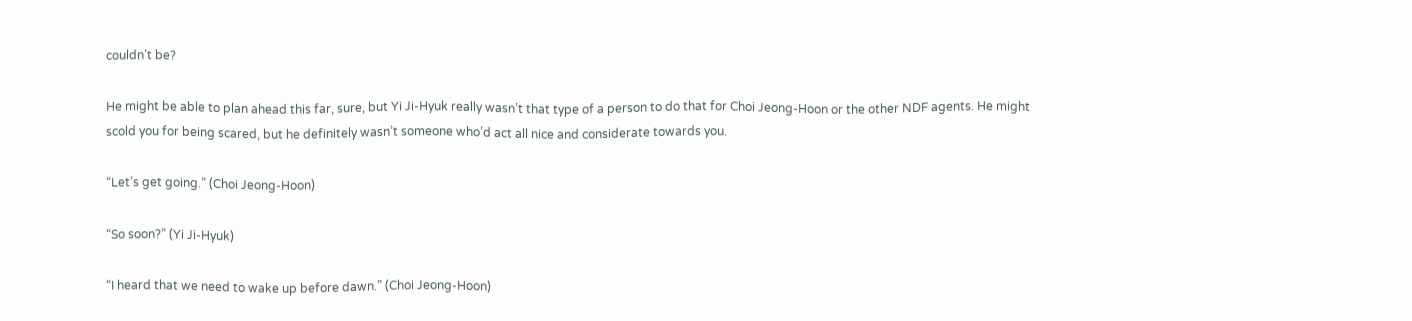couldn’t be?

He might be able to plan ahead this far, sure, but Yi Ji-Hyuk really wasn’t that type of a person to do that for Choi Jeong-Hoon or the other NDF agents. He might scold you for being scared, but he definitely wasn’t someone who’d act all nice and considerate towards you.

“Let’s get going.” (Choi Jeong-Hoon)

“So soon?” (Yi Ji-Hyuk)

“I heard that we need to wake up before dawn.” (Choi Jeong-Hoon)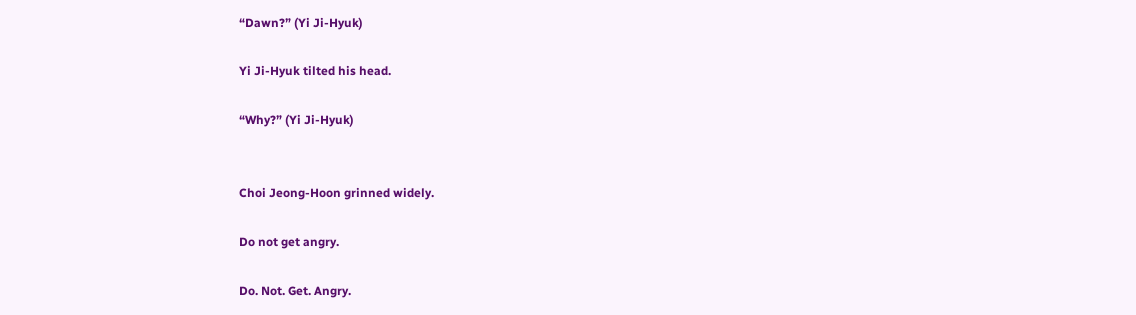“Dawn?” (Yi Ji-Hyuk)

Yi Ji-Hyuk tilted his head.

“Why?” (Yi Ji-Hyuk)


Choi Jeong-Hoon grinned widely.

Do not get angry.

Do. Not. Get. Angry.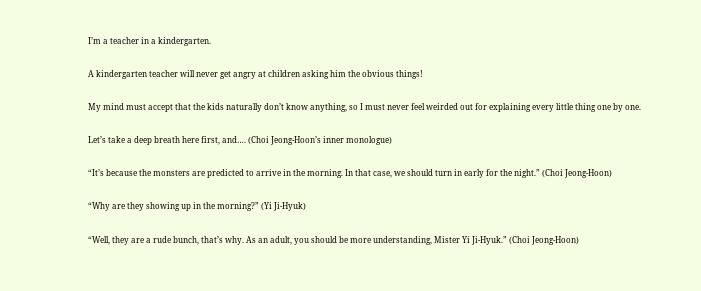I’m a teacher in a kindergarten.

A kindergarten teacher will never get angry at children asking him the obvious things!

My mind must accept that the kids naturally don’t know anything, so I must never feel weirded out for explaining every little thing one by one.

Let’s take a deep breath here first, and…. (Choi Jeong-Hoon’s inner monologue)

“It’s because the monsters are predicted to arrive in the morning. In that case, we should turn in early for the night.” (Choi Jeong-Hoon)

“Why are they showing up in the morning?” (Yi Ji-Hyuk)

“Well, they are a rude bunch, that’s why. As an adult, you should be more understanding, Mister Yi Ji-Hyuk.” (Choi Jeong-Hoon)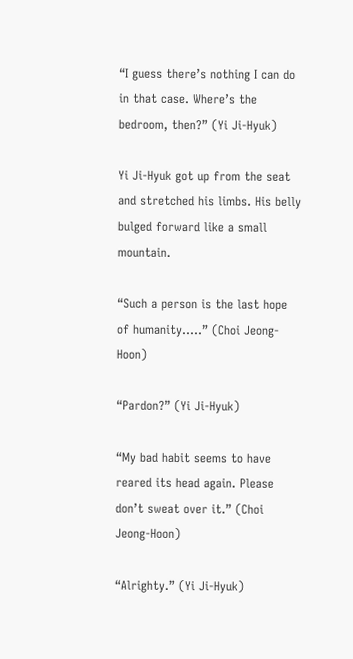“I guess there’s nothing I can do in that case. Where’s the bedroom, then?” (Yi Ji-Hyuk)

Yi Ji-Hyuk got up from the seat and stretched his limbs. His belly bulged forward like a small mountain.

“Such a person is the last hope of humanity…..” (Choi Jeong-Hoon)

“Pardon?” (Yi Ji-Hyuk)

“My bad habit seems to have reared its head again. Please don’t sweat over it.” (Choi Jeong-Hoon)

“Alrighty.” (Yi Ji-Hyuk)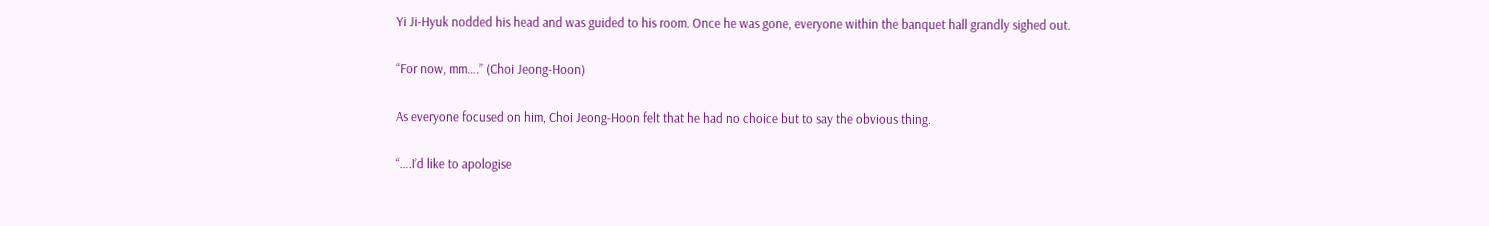Yi Ji-Hyuk nodded his head and was guided to his room. Once he was gone, everyone within the banquet hall grandly sighed out.

“For now, mm….” (Choi Jeong-Hoon)

As everyone focused on him, Choi Jeong-Hoon felt that he had no choice but to say the obvious thing.

“….I’d like to apologise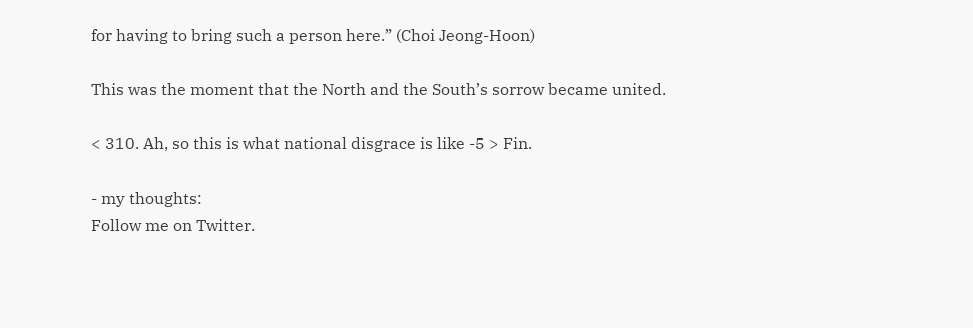for having to bring such a person here.” (Choi Jeong-Hoon)

This was the moment that the North and the South’s sorrow became united.

< 310. Ah, so this is what national disgrace is like -5 > Fin.

- my thoughts:
Follow me on Twitter.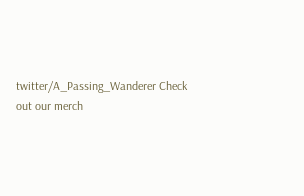twitter/A_Passing_Wanderer Check out our merch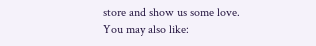store and show us some love.
You may also like: